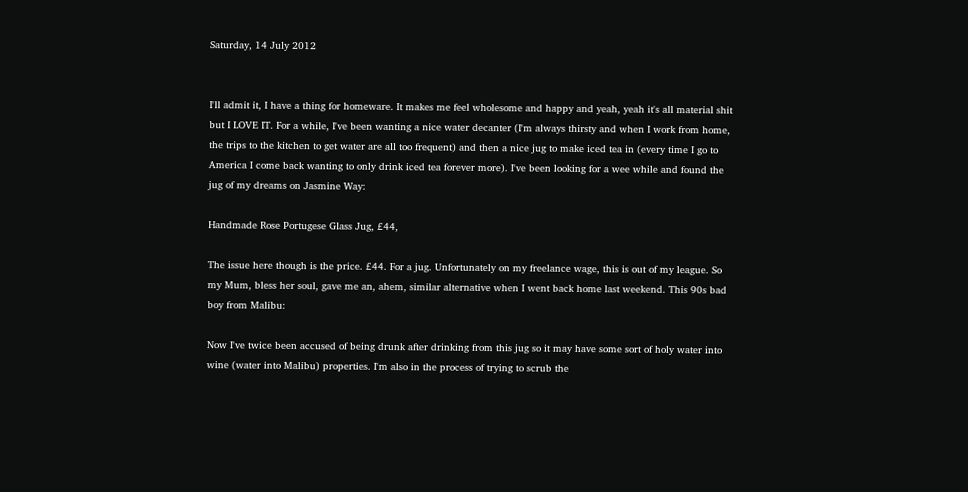Saturday, 14 July 2012


I'll admit it, I have a thing for homeware. It makes me feel wholesome and happy and yeah, yeah it's all material shit but I LOVE IT. For a while, I've been wanting a nice water decanter (I'm always thirsty and when I work from home, the trips to the kitchen to get water are all too frequent) and then a nice jug to make iced tea in (every time I go to America I come back wanting to only drink iced tea forever more). I've been looking for a wee while and found the jug of my dreams on Jasmine Way:

Handmade Rose Portugese Glass Jug, £44,

The issue here though is the price. £44. For a jug. Unfortunately on my freelance wage, this is out of my league. So my Mum, bless her soul, gave me an, ahem, similar alternative when I went back home last weekend. This 90s bad boy from Malibu:

Now I've twice been accused of being drunk after drinking from this jug so it may have some sort of holy water into wine (water into Malibu) properties. I'm also in the process of trying to scrub the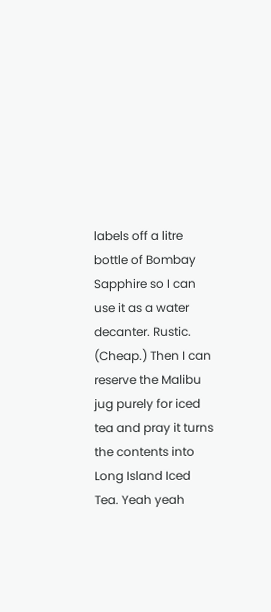labels off a litre bottle of Bombay Sapphire so I can use it as a water decanter. Rustic. (Cheap.) Then I can reserve the Malibu jug purely for iced tea and pray it turns the contents into Long Island Iced Tea. Yeah yeah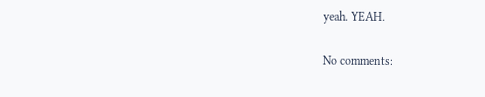yeah. YEAH.

No comments: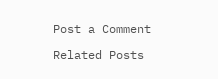Post a Comment

Related Posts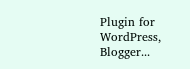Plugin for WordPress, Blogger...